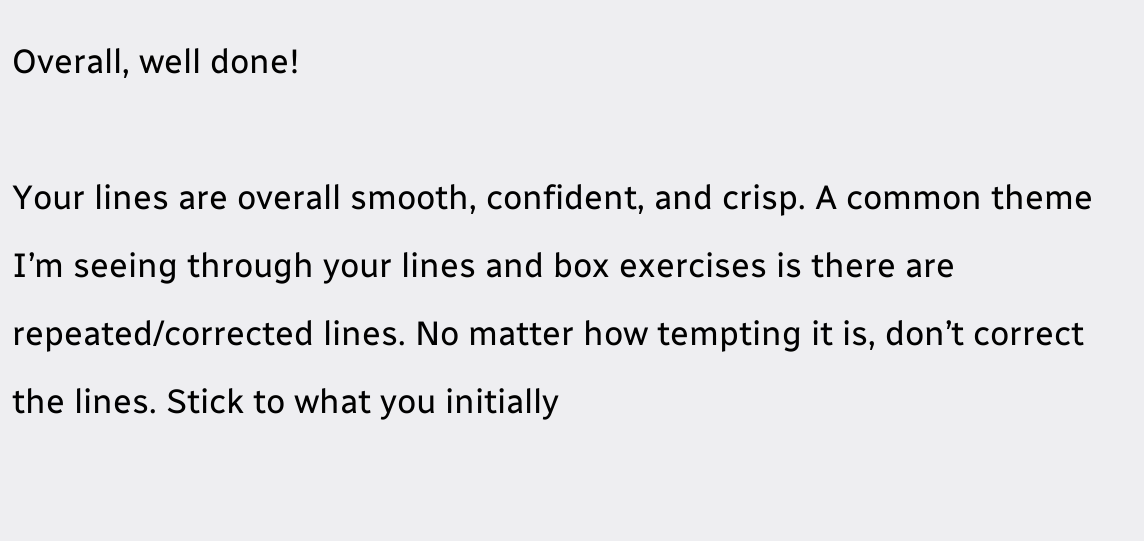Overall, well done!

Your lines are overall smooth, confident, and crisp. A common theme I’m seeing through your lines and box exercises is there are repeated/corrected lines. No matter how tempting it is, don’t correct the lines. Stick to what you initially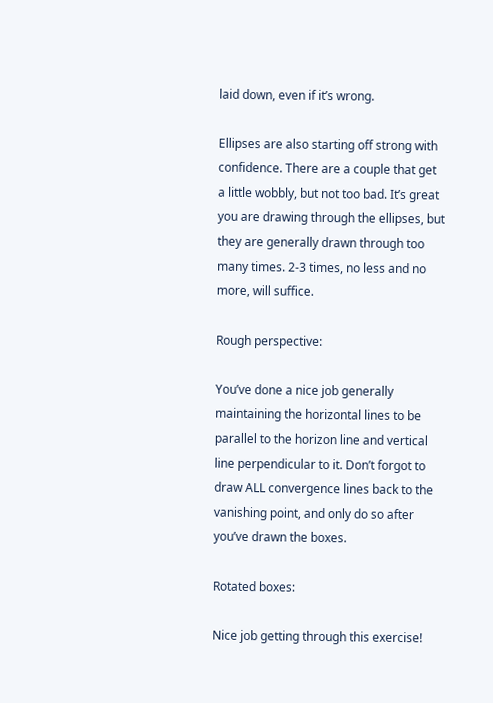laid down, even if it’s wrong.

Ellipses are also starting off strong with confidence. There are a couple that get a little wobbly, but not too bad. It’s great you are drawing through the ellipses, but they are generally drawn through too many times. 2-3 times, no less and no more, will suffice.

Rough perspective:

You’ve done a nice job generally maintaining the horizontal lines to be parallel to the horizon line and vertical line perpendicular to it. Don’t forgot to draw ALL convergence lines back to the vanishing point, and only do so after you’ve drawn the boxes.

Rotated boxes:

Nice job getting through this exercise!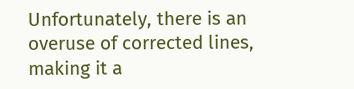Unfortunately, there is an overuse of corrected lines, making it a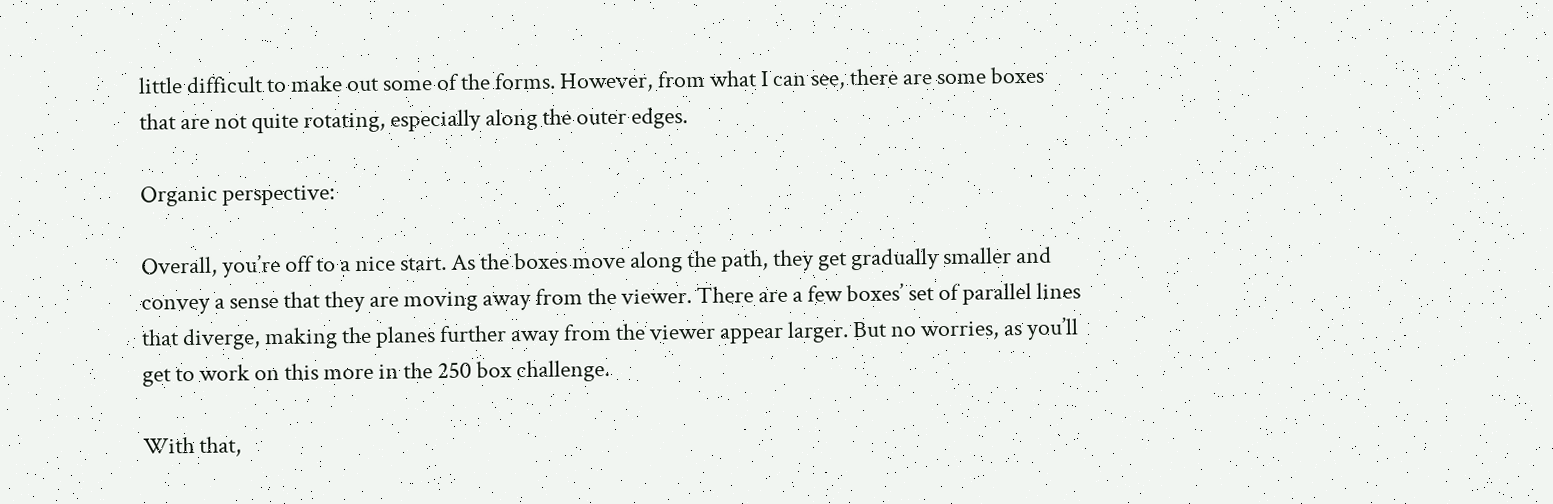little difficult to make out some of the forms. However, from what I can see, there are some boxes that are not quite rotating, especially along the outer edges.

Organic perspective:

Overall, you’re off to a nice start. As the boxes move along the path, they get gradually smaller and convey a sense that they are moving away from the viewer. There are a few boxes’ set of parallel lines that diverge, making the planes further away from the viewer appear larger. But no worries, as you’ll get to work on this more in the 250 box challenge.

With that,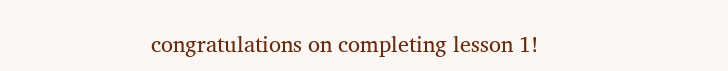congratulations on completing lesson 1!